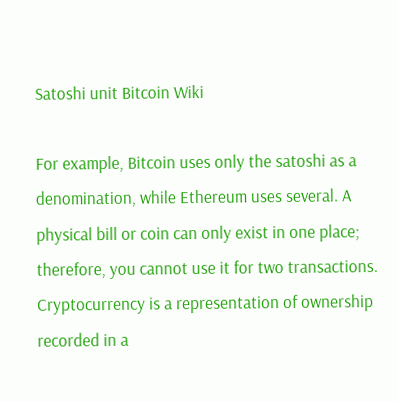Satoshi unit Bitcoin Wiki

For example, Bitcoin uses only the satoshi as a denomination, while Ethereum uses several. A physical bill or coin can only exist in one place; therefore, you cannot use it for two transactions. Cryptocurrency is a representation of ownership recorded in a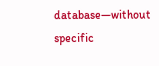database—without specific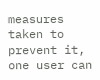measures taken to prevent it, one user can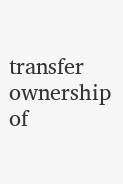transfer ownership of